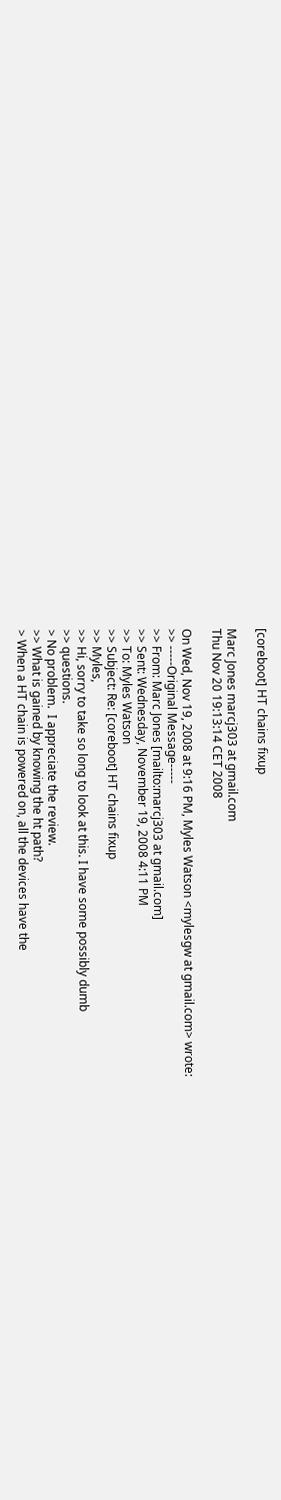[coreboot] HT chains fixup

Marc Jones marcj303 at gmail.com
Thu Nov 20 19:13:14 CET 2008

On Wed, Nov 19, 2008 at 9:16 PM, Myles Watson <mylesgw at gmail.com> wrote:
>> -----Original Message-----
>> From: Marc Jones [mailto:marcj303 at gmail.com]
>> Sent: Wednesday, November 19, 2008 4:11 PM
>> To: Myles Watson
>> Subject: Re: [coreboot] HT chains fixup
>> Myles,
>> Hi, sorry to take so long to look at this. I have some possibly dumb
>> questions.
> No problem.  I appreciate the review.
>> What is gained by knowing the ht path?
> When a HT chain is powered on, all the devices have the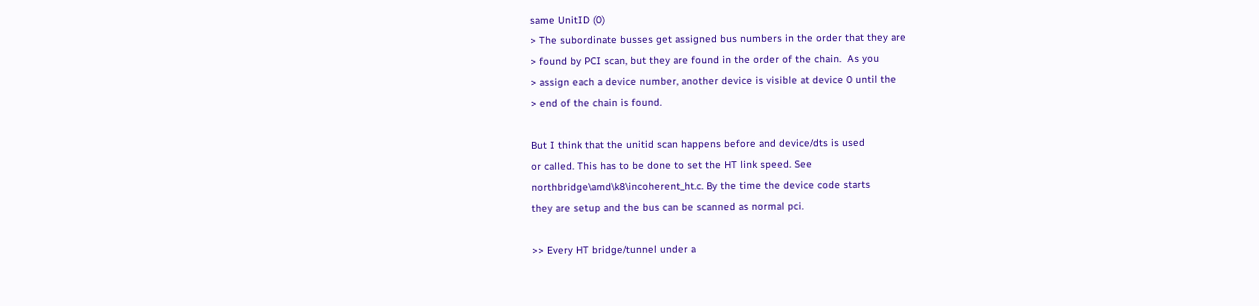same UnitID (0)
> The subordinate busses get assigned bus numbers in the order that they are
> found by PCI scan, but they are found in the order of the chain.  As you
> assign each a device number, another device is visible at device 0 until the
> end of the chain is found.

But I think that the unitid scan happens before and device/dts is used
or called. This has to be done to set the HT link speed. See
northbridge\amd\k8\incoherent_ht.c. By the time the device code starts
they are setup and the bus can be scanned as normal pci.

>> Every HT bridge/tunnel under a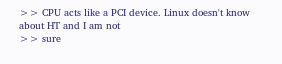>> CPU acts like a PCI device. Linux doesn't know about HT and I am not
>> sure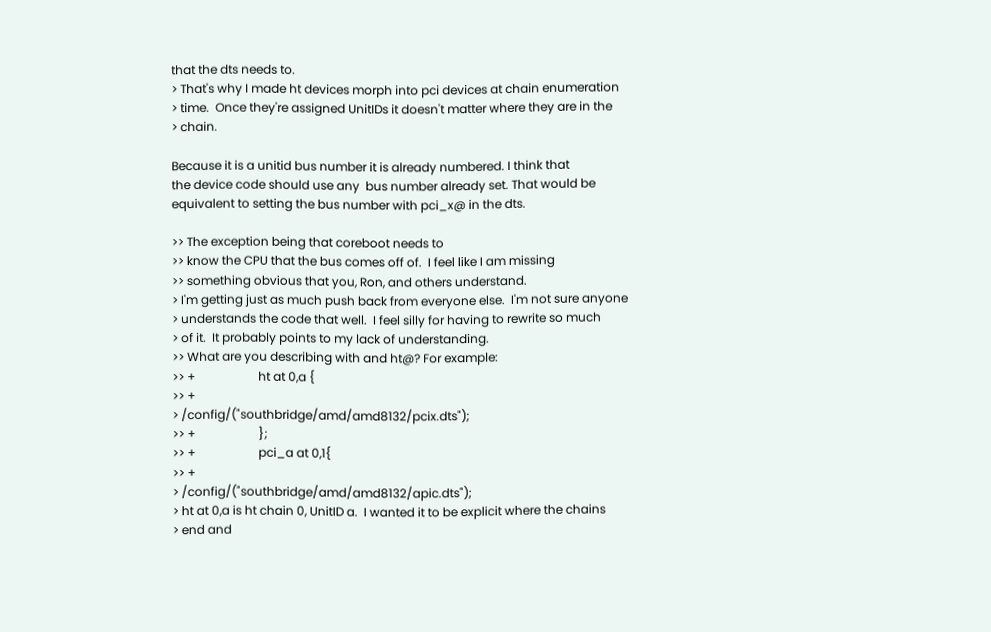that the dts needs to.
> That's why I made ht devices morph into pci devices at chain enumeration
> time.  Once they're assigned UnitIDs it doesn't matter where they are in the
> chain.

Because it is a unitid bus number it is already numbered. I think that
the device code should use any  bus number already set. That would be
equivalent to setting the bus number with pci_x@ in the dts.

>> The exception being that coreboot needs to
>> know the CPU that the bus comes off of.  I feel like I am missing
>> something obvious that you, Ron, and others understand.
> I'm getting just as much push back from everyone else.  I'm not sure anyone
> understands the code that well.  I feel silly for having to rewrite so much
> of it.  It probably points to my lack of understanding.
>> What are you describing with and ht@? For example:
>> +                     ht at 0,a {
>> +
> /config/("southbridge/amd/amd8132/pcix.dts");
>> +                     };
>> +                     pci_a at 0,1{
>> +
> /config/("southbridge/amd/amd8132/apic.dts");
> ht at 0,a is ht chain 0, UnitID a.  I wanted it to be explicit where the chains
> end and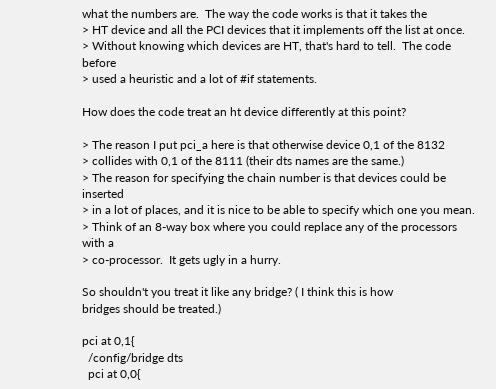what the numbers are.  The way the code works is that it takes the
> HT device and all the PCI devices that it implements off the list at once.
> Without knowing which devices are HT, that's hard to tell.  The code before
> used a heuristic and a lot of #if statements.

How does the code treat an ht device differently at this point?

> The reason I put pci_a here is that otherwise device 0,1 of the 8132
> collides with 0,1 of the 8111 (their dts names are the same.)
> The reason for specifying the chain number is that devices could be inserted
> in a lot of places, and it is nice to be able to specify which one you mean.
> Think of an 8-way box where you could replace any of the processors with a
> co-processor.  It gets ugly in a hurry.

So shouldn't you treat it like any bridge? ( I think this is how
bridges should be treated.)

pci at 0,1{
  /config/bridge dts
  pci at 0,0{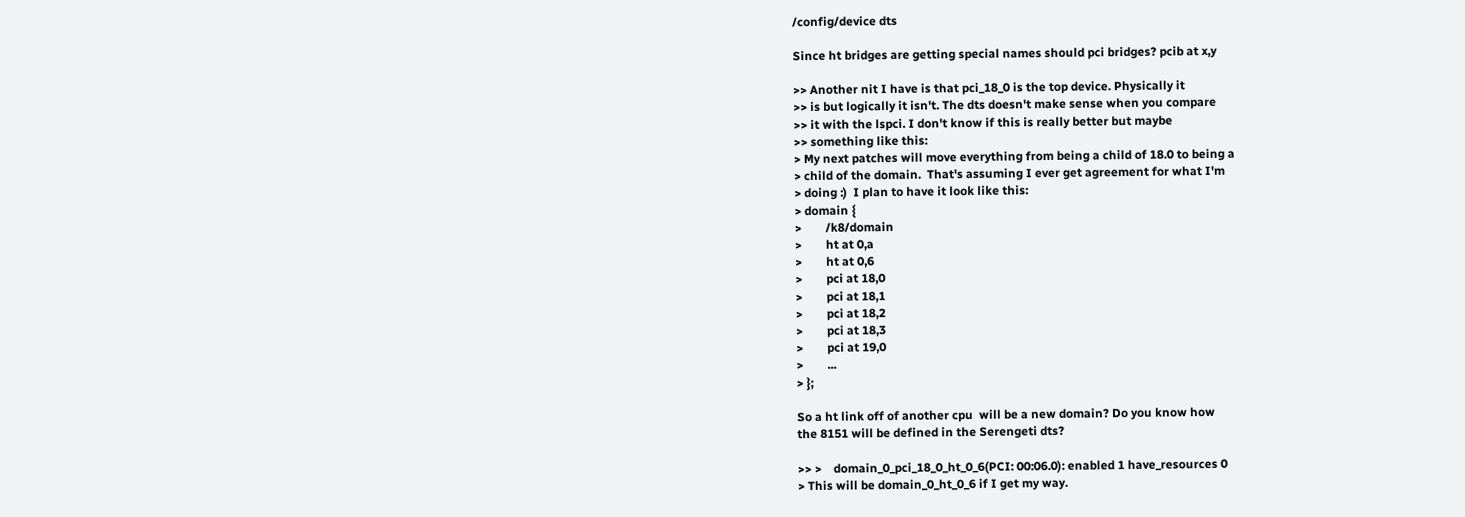/config/device dts

Since ht bridges are getting special names should pci bridges? pcib at x,y

>> Another nit I have is that pci_18_0 is the top device. Physically it
>> is but logically it isn't. The dts doesn't make sense when you compare
>> it with the lspci. I don't know if this is really better but maybe
>> something like this:
> My next patches will move everything from being a child of 18.0 to being a
> child of the domain.  That's assuming I ever get agreement for what I'm
> doing :)  I plan to have it look like this:
> domain {
>        /k8/domain
>        ht at 0,a
>        ht at 0,6
>        pci at 18,0
>        pci at 18,1
>        pci at 18,2
>        pci at 18,3
>        pci at 19,0
>        ...
> };

So a ht link off of another cpu  will be a new domain? Do you know how
the 8151 will be defined in the Serengeti dts?

>> >    domain_0_pci_18_0_ht_0_6(PCI: 00:06.0): enabled 1 have_resources 0
> This will be domain_0_ht_0_6 if I get my way.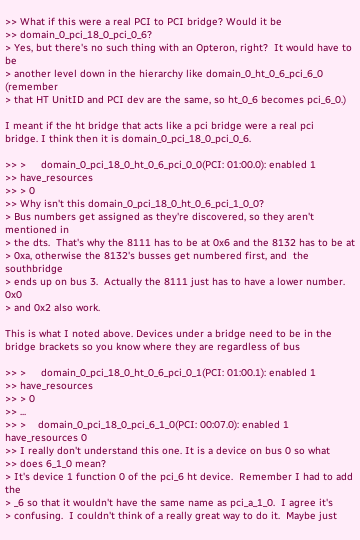>> What if this were a real PCI to PCI bridge? Would it be
>> domain_0_pci_18_0_pci_0_6?
> Yes, but there's no such thing with an Opteron, right?  It would have to be
> another level down in the hierarchy like domain_0_ht_0_6_pci_6_0 (remember
> that HT UnitID and PCI dev are the same, so ht_0_6 becomes pci_6_0.)

I meant if the ht bridge that acts like a pci bridge were a real pci
bridge. I think then it is domain_0_pci_18_0_pci_0_6.

>> >     domain_0_pci_18_0_ht_0_6_pci_0_0(PCI: 01:00.0): enabled 1
>> have_resources
>> > 0
>> Why isn't this domain_0_pci_18_0_ht_0_6_pci_1_0_0?
> Bus numbers get assigned as they're discovered, so they aren't mentioned in
> the dts.  That's why the 8111 has to be at 0x6 and the 8132 has to be at
> 0xa, otherwise the 8132's busses get numbered first, and  the southbridge
> ends up on bus 3.  Actually the 8111 just has to have a lower number.  0x0
> and 0x2 also work.

This is what I noted above. Devices under a bridge need to be in the
bridge brackets so you know where they are regardless of bus

>> >     domain_0_pci_18_0_ht_0_6_pci_0_1(PCI: 01:00.1): enabled 1
>> have_resources
>> > 0
>> ...
>> >    domain_0_pci_18_0_pci_6_1_0(PCI: 00:07.0): enabled 1 have_resources 0
>> I really don't understand this one. It is a device on bus 0 so what
>> does 6_1_0 mean?
> It's device 1 function 0 of the pci_6 ht device.  Remember I had to add the
> _6 so that it wouldn't have the same name as pci_a_1_0.  I agree it's
> confusing.  I couldn't think of a really great way to do it.  Maybe just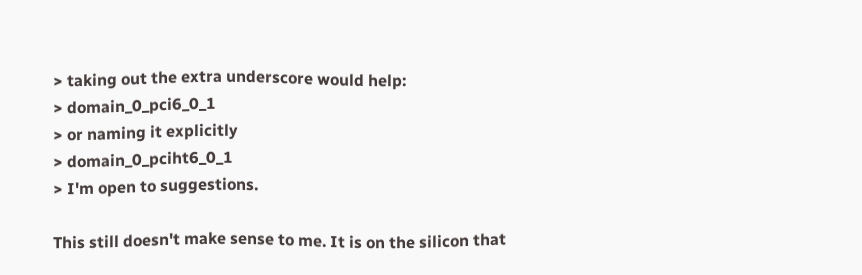> taking out the extra underscore would help:
> domain_0_pci6_0_1
> or naming it explicitly
> domain_0_pciht6_0_1
> I'm open to suggestions.

This still doesn't make sense to me. It is on the silicon that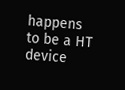happens
to be a HT device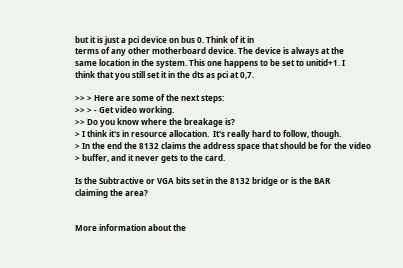but it is just a pci device on bus 0. Think of it in
terms of any other motherboard device. The device is always at the
same location in the system. This one happens to be set to unitid+1. I
think that you still set it in the dts as pci at 0,7.

>> > Here are some of the next steps:
>> > - Get video working.
>> Do you know where the breakage is?
> I think it's in resource allocation.  It's really hard to follow, though.
> In the end the 8132 claims the address space that should be for the video
> buffer, and it never gets to the card.

Is the Subtractive or VGA bits set in the 8132 bridge or is the BAR
claiming the area?


More information about the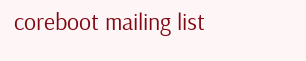coreboot mailing list